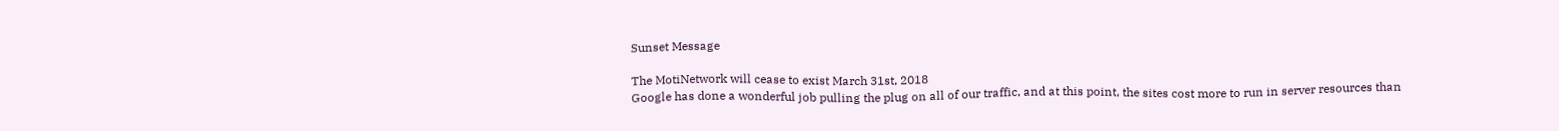Sunset Message

The MotiNetwork will cease to exist March 31st, 2018
Google has done a wonderful job pulling the plug on all of our traffic, and at this point, the sites cost more to run in server resources than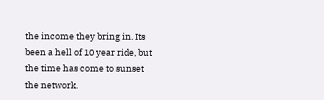the income they bring in. Its been a hell of 10 year ride, but the time has come to sunset the network.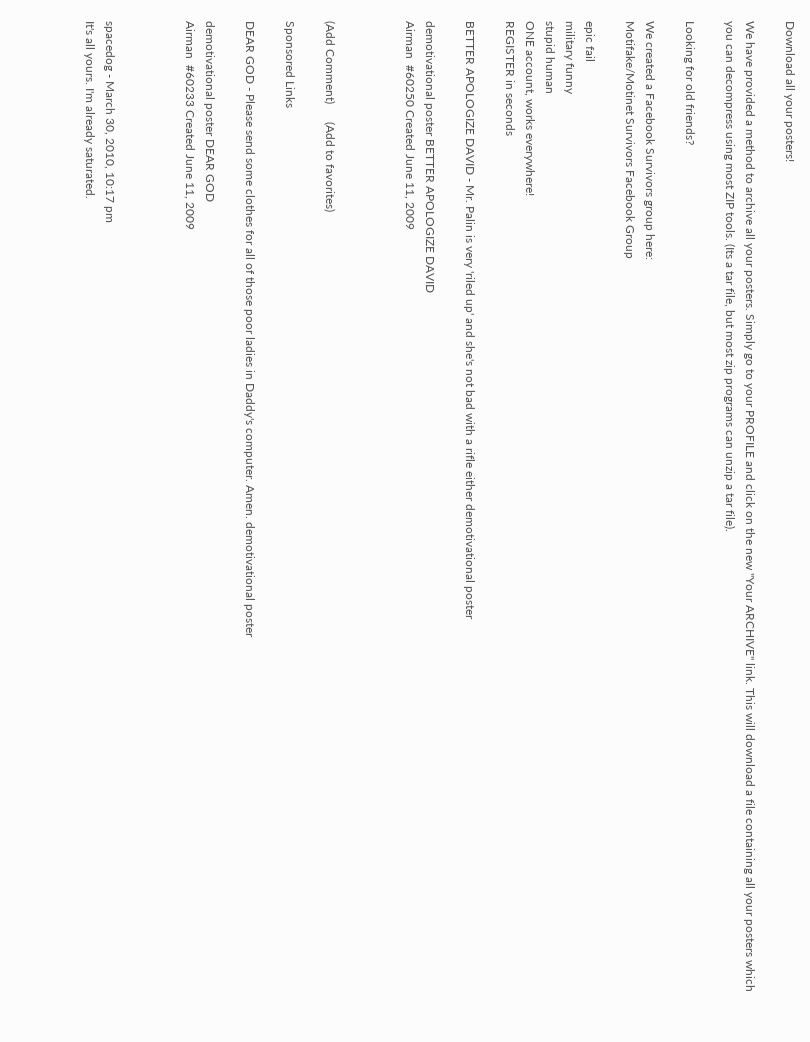Download all your posters!

We have provided a method to archive all your posters. Simply go to your PROFILE and click on the new "Your ARCHIVE" link. This will download a file containing all your posters which you can decompress using most ZIP tools. (Its a tar file, but most zip programs can unzip a tar file).

Looking for old friends?

We created a Facebook Survivors group here:
Motifake/Motinet Survivors Facebook Group

epic fail
military funny
stupid human
ONE account, works everywhere!
REGISTER in seconds

BETTER APOLOGIZE DAVID - Mr. Palin is very 'riled up' and she's not bad with a rifle either demotivational poster

demotivational poster BETTER APOLOGIZE DAVID
Airman  #60250 Created June 11, 2009



(Add Comment)      (Add to favorites)

Sponsored Links

DEAR GOD - Please send some clothes for all of those poor ladies in Daddy's computer. Amen. demotivational poster

demotivational poster DEAR GOD
Airman  #60233 Created June 11, 2009



spacedog - March 30, 2010, 10:17 pm
It's all yours. I'm already saturated.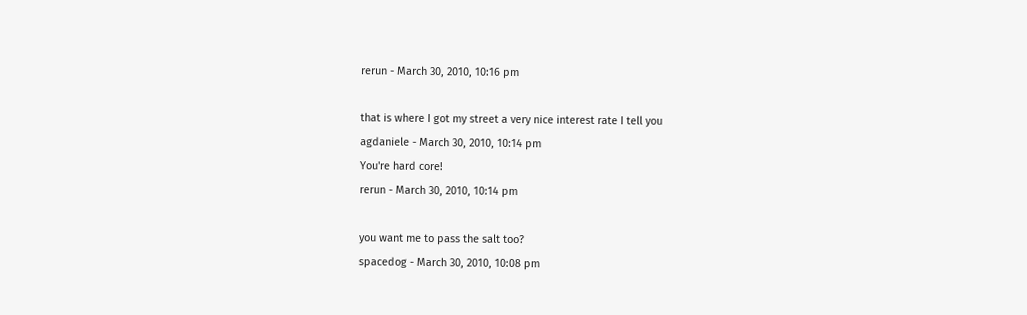rerun - March 30, 2010, 10:16 pm

that is where I got my street a very nice interest rate I tell you
agdaniele - March 30, 2010, 10:14 pm
You're hard core!
rerun - March 30, 2010, 10:14 pm

you want me to pass the salt too?
spacedog - March 30, 2010, 10:08 pm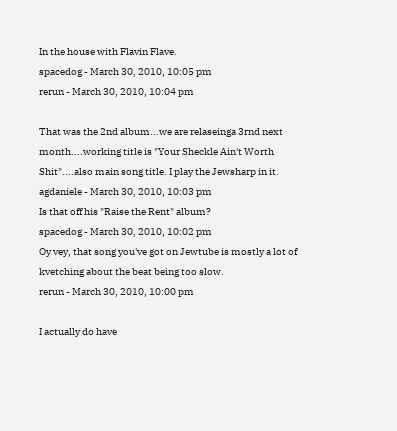In the house with Flavin Flave.
spacedog - March 30, 2010, 10:05 pm
rerun - March 30, 2010, 10:04 pm

That was the 2nd album...we are relaseinga 3rnd next month....working title is "Your Sheckle Ain't Worth Shit"....also main song title. I play the Jewsharp in it.
agdaniele - March 30, 2010, 10:03 pm
Is that off his "Raise the Rent" album?
spacedog - March 30, 2010, 10:02 pm
Oy vey, that song you've got on Jewtube is mostly a lot of kvetching about the beat being too slow.
rerun - March 30, 2010, 10:00 pm

I actually do have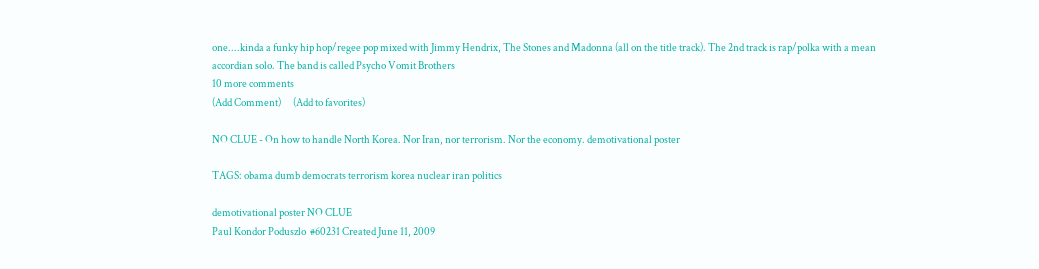one....kinda a funky hip hop/regee pop mixed with Jimmy Hendrix, The Stones and Madonna (all on the title track). The 2nd track is rap/polka with a mean accordian solo. The band is called Psycho Vomit Brothers
10 more comments
(Add Comment)      (Add to favorites)

NO CLUE - On how to handle North Korea. Nor Iran, nor terrorism. Nor the economy. demotivational poster

TAGS: obama dumb democrats terrorism korea nuclear iran politics

demotivational poster NO CLUE
Paul Kondor Poduszlo  #60231 Created June 11, 2009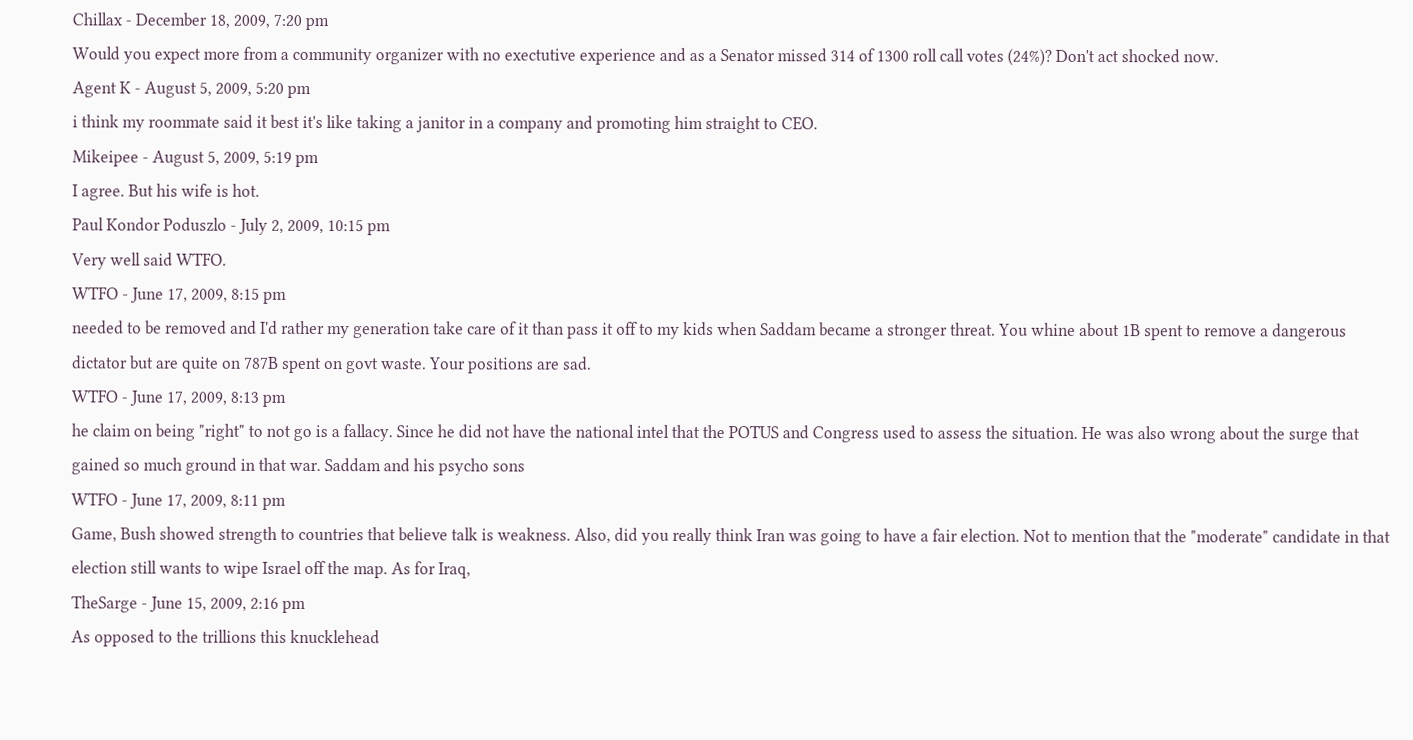Chillax - December 18, 2009, 7:20 pm
Would you expect more from a community organizer with no exectutive experience and as a Senator missed 314 of 1300 roll call votes (24%)? Don't act shocked now.
Agent K - August 5, 2009, 5:20 pm
i think my roommate said it best it's like taking a janitor in a company and promoting him straight to CEO.
Mikeipee - August 5, 2009, 5:19 pm
I agree. But his wife is hot.
Paul Kondor Poduszlo - July 2, 2009, 10:15 pm
Very well said WTFO.
WTFO - June 17, 2009, 8:15 pm
needed to be removed and I'd rather my generation take care of it than pass it off to my kids when Saddam became a stronger threat. You whine about 1B spent to remove a dangerous dictator but are quite on 787B spent on govt waste. Your positions are sad.
WTFO - June 17, 2009, 8:13 pm
he claim on being "right" to not go is a fallacy. Since he did not have the national intel that the POTUS and Congress used to assess the situation. He was also wrong about the surge that gained so much ground in that war. Saddam and his psycho sons
WTFO - June 17, 2009, 8:11 pm
Game, Bush showed strength to countries that believe talk is weakness. Also, did you really think Iran was going to have a fair election. Not to mention that the "moderate" candidate in that election still wants to wipe Israel off the map. As for Iraq,
TheSarge - June 15, 2009, 2:16 pm
As opposed to the trillions this knucklehead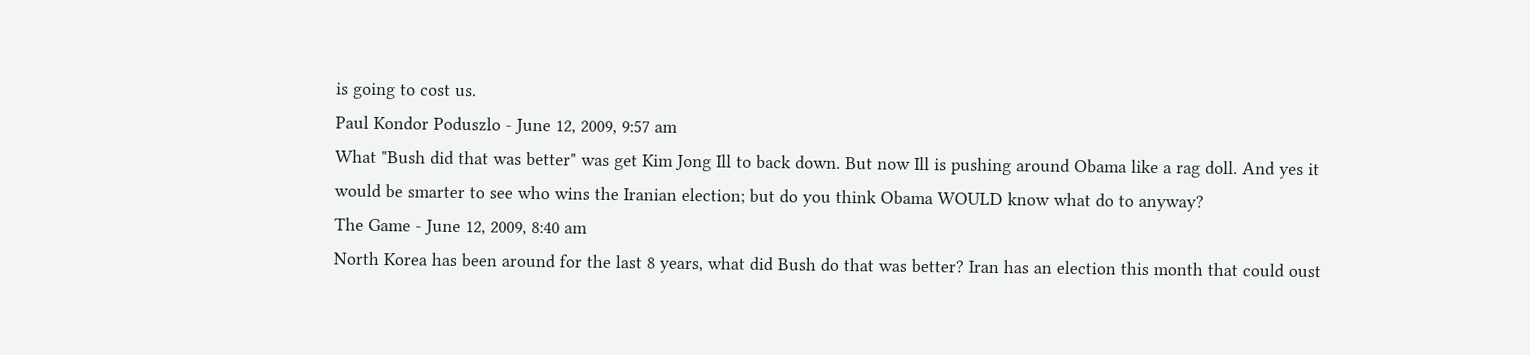is going to cost us.
Paul Kondor Poduszlo - June 12, 2009, 9:57 am
What "Bush did that was better" was get Kim Jong Ill to back down. But now Ill is pushing around Obama like a rag doll. And yes it would be smarter to see who wins the Iranian election; but do you think Obama WOULD know what do to anyway?
The Game - June 12, 2009, 8:40 am
North Korea has been around for the last 8 years, what did Bush do that was better? Iran has an election this month that could oust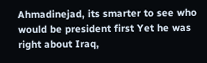Ahmadinejad, its smarter to see who would be president first Yet he was right about Iraq,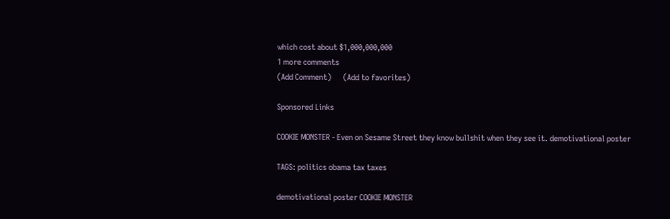which cost about $1,000,000,000
1 more comments
(Add Comment)      (Add to favorites)

Sponsored Links

COOKIE MONSTER - Even on Sesame Street they know bullshit when they see it. demotivational poster

TAGS: politics obama tax taxes

demotivational poster COOKIE MONSTER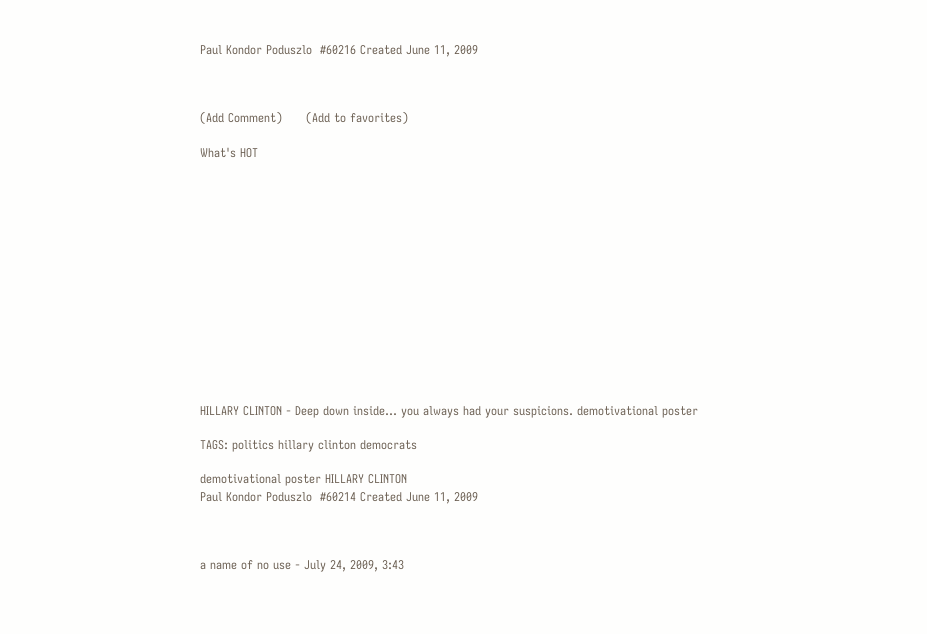Paul Kondor Poduszlo  #60216 Created June 11, 2009



(Add Comment)      (Add to favorites)

What's HOT














HILLARY CLINTON - Deep down inside... you always had your suspicions. demotivational poster

TAGS: politics hillary clinton democrats

demotivational poster HILLARY CLINTON
Paul Kondor Poduszlo  #60214 Created June 11, 2009



a name of no use - July 24, 2009, 3:43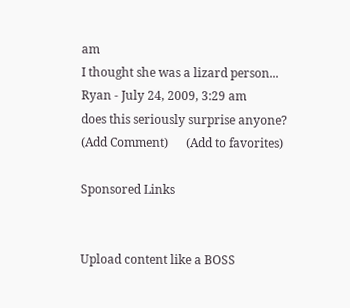am
I thought she was a lizard person...
Ryan - July 24, 2009, 3:29 am
does this seriously surprise anyone?
(Add Comment)      (Add to favorites)

Sponsored Links


Upload content like a BOSS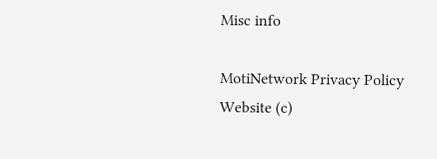Misc info

MotiNetwork Privacy Policy
Website (c)